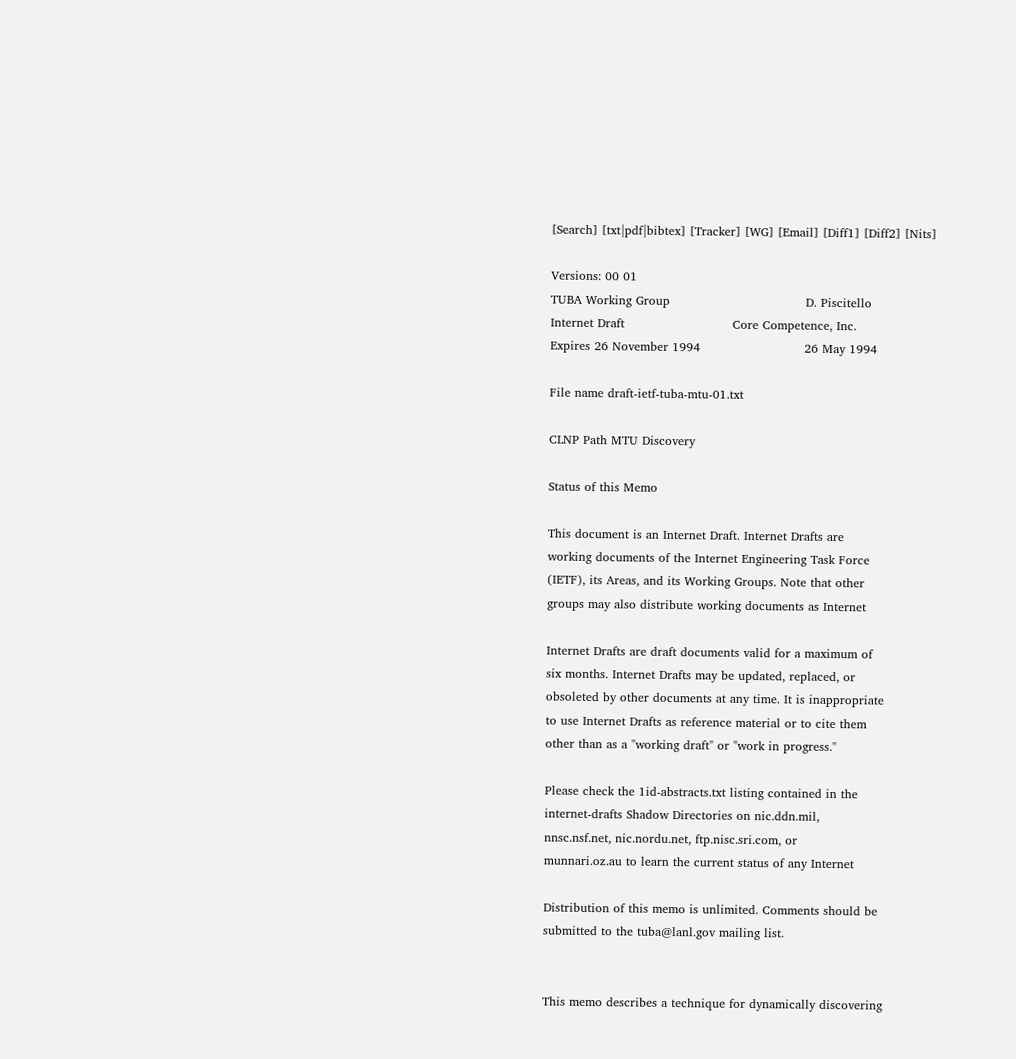[Search] [txt|pdf|bibtex] [Tracker] [WG] [Email] [Diff1] [Diff2] [Nits]

Versions: 00 01
TUBA Working Group                                  D. Piscitello
Internet Draft                           Core Competence, Inc.
Expires 26 November 1994                          26 May 1994

File name draft-ietf-tuba-mtu-01.txt

CLNP Path MTU Discovery

Status of this Memo

This document is an Internet Draft. Internet Drafts are
working documents of the Internet Engineering Task Force
(IETF), its Areas, and its Working Groups. Note that other
groups may also distribute working documents as Internet

Internet Drafts are draft documents valid for a maximum of
six months. Internet Drafts may be updated, replaced, or
obsoleted by other documents at any time. It is inappropriate
to use Internet Drafts as reference material or to cite them
other than as a "working draft" or "work in progress."

Please check the 1id-abstracts.txt listing contained in the
internet-drafts Shadow Directories on nic.ddn.mil,
nnsc.nsf.net, nic.nordu.net, ftp.nisc.sri.com, or
munnari.oz.au to learn the current status of any Internet

Distribution of this memo is unlimited. Comments should be
submitted to the tuba@lanl.gov mailing list.


This memo describes a technique for dynamically discovering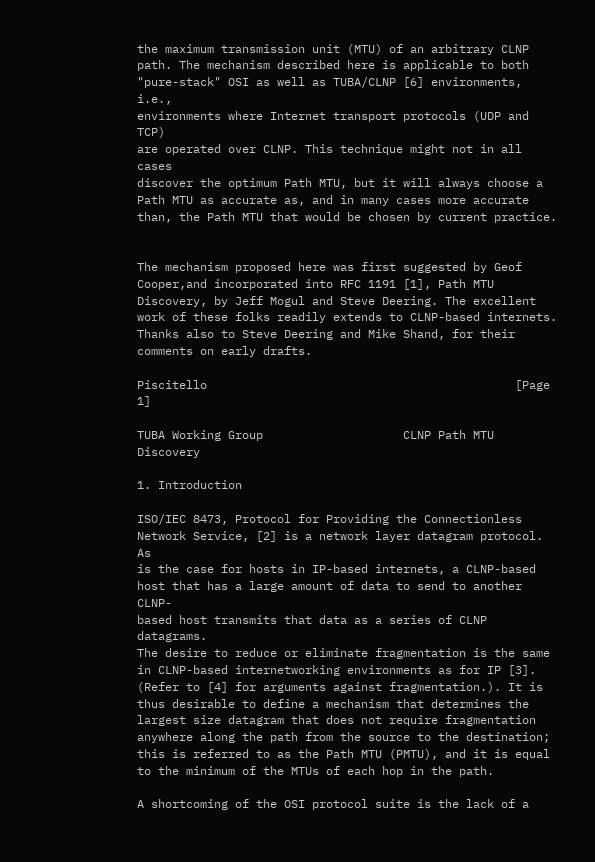the maximum transmission unit (MTU) of an arbitrary CLNP
path. The mechanism described here is applicable to both
"pure-stack" OSI as well as TUBA/CLNP [6] environments, i.e.,
environments where Internet transport protocols (UDP and TCP)
are operated over CLNP. This technique might not in all cases
discover the optimum Path MTU, but it will always choose a
Path MTU as accurate as, and in many cases more accurate
than, the Path MTU that would be chosen by current practice.


The mechanism proposed here was first suggested by Geof
Cooper,and incorporated into RFC 1191 [1], Path MTU
Discovery, by Jeff Mogul and Steve Deering. The excellent
work of these folks readily extends to CLNP-based internets.
Thanks also to Steve Deering and Mike Shand, for their
comments on early drafts.

Piscitello                                            [Page 1]

TUBA Working Group                    CLNP Path MTU Discovery

1. Introduction

ISO/IEC 8473, Protocol for Providing the Connectionless
Network Service, [2] is a network layer datagram protocol. As
is the case for hosts in IP-based internets, a CLNP-based
host that has a large amount of data to send to another CLNP-
based host transmits that data as a series of CLNP datagrams.
The desire to reduce or eliminate fragmentation is the same
in CLNP-based internetworking environments as for IP [3].
(Refer to [4] for arguments against fragmentation.). It is
thus desirable to define a mechanism that determines the
largest size datagram that does not require fragmentation
anywhere along the path from the source to the destination;
this is referred to as the Path MTU (PMTU), and it is equal
to the minimum of the MTUs of each hop in the path.

A shortcoming of the OSI protocol suite is the lack of a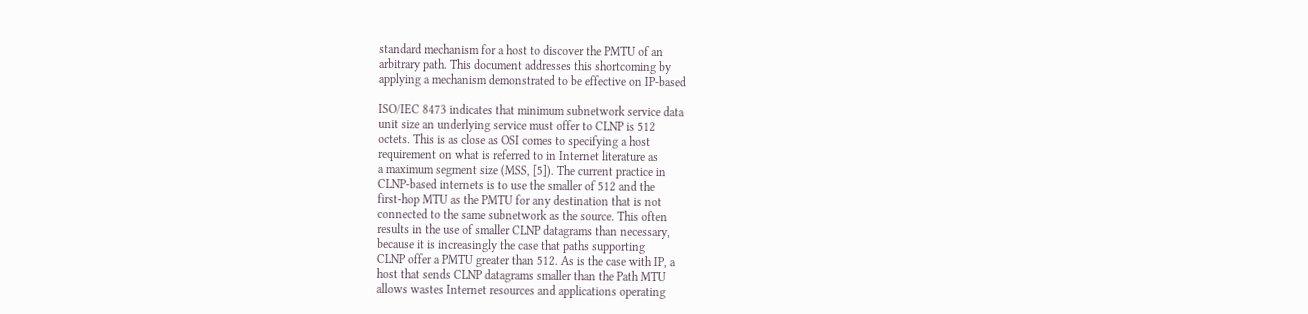standard mechanism for a host to discover the PMTU of an
arbitrary path. This document addresses this shortcoming by
applying a mechanism demonstrated to be effective on IP-based

ISO/IEC 8473 indicates that minimum subnetwork service data
unit size an underlying service must offer to CLNP is 512
octets. This is as close as OSI comes to specifying a host
requirement on what is referred to in Internet literature as
a maximum segment size (MSS, [5]). The current practice in
CLNP-based internets is to use the smaller of 512 and the
first-hop MTU as the PMTU for any destination that is not
connected to the same subnetwork as the source. This often
results in the use of smaller CLNP datagrams than necessary,
because it is increasingly the case that paths supporting
CLNP offer a PMTU greater than 512. As is the case with IP, a
host that sends CLNP datagrams smaller than the Path MTU
allows wastes Internet resources and applications operating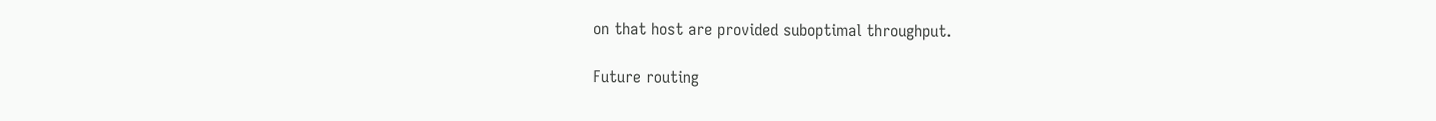on that host are provided suboptimal throughput.

Future routing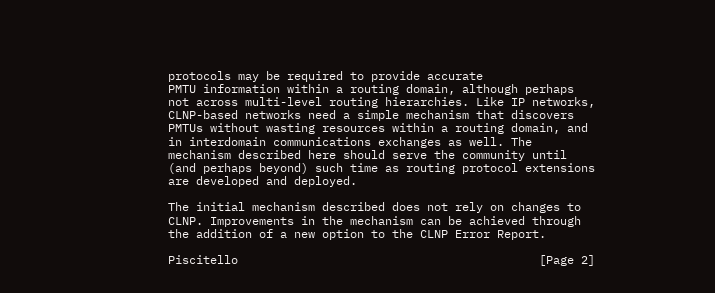protocols may be required to provide accurate
PMTU information within a routing domain, although perhaps
not across multi-level routing hierarchies. Like IP networks,
CLNP-based networks need a simple mechanism that discovers
PMTUs without wasting resources within a routing domain, and
in interdomain communications exchanges as well. The
mechanism described here should serve the community until
(and perhaps beyond) such time as routing protocol extensions
are developed and deployed.

The initial mechanism described does not rely on changes to
CLNP. Improvements in the mechanism can be achieved through
the addition of a new option to the CLNP Error Report.

Piscitello                                           [Page 2]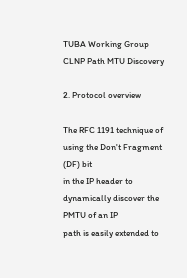TUBA Working Group                    CLNP Path MTU Discovery

2. Protocol overview

The RFC 1191 technique of using the Don't Fragment (DF) bit
in the IP header to dynamically discover the PMTU of an IP
path is easily extended to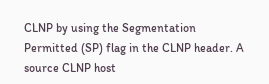CLNP by using the Segmentation
Permitted (SP) flag in the CLNP header. A source CLNP host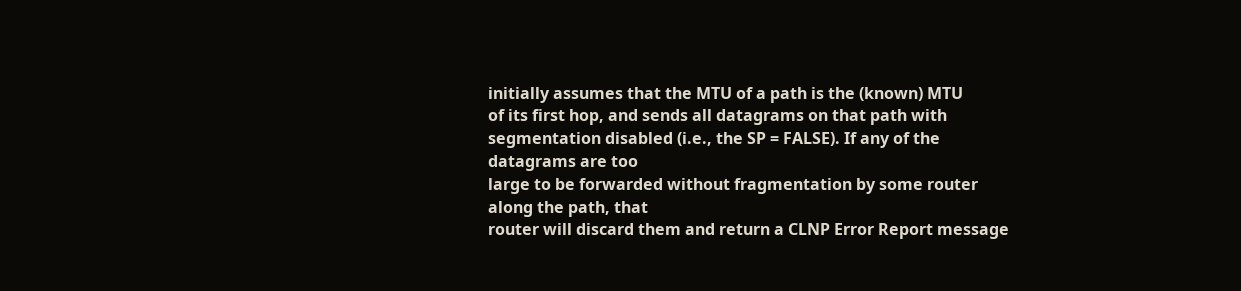initially assumes that the MTU of a path is the (known) MTU
of its first hop, and sends all datagrams on that path with
segmentation disabled (i.e., the SP = FALSE). If any of the datagrams are too
large to be forwarded without fragmentation by some router along the path, that
router will discard them and return a CLNP Error Report message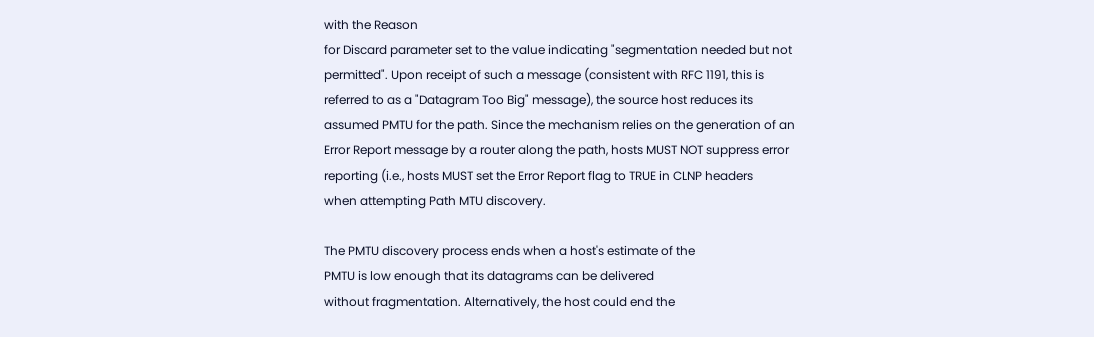with the Reason
for Discard parameter set to the value indicating "segmentation needed but not
permitted". Upon receipt of such a message (consistent with RFC 1191, this is
referred to as a "Datagram Too Big" message), the source host reduces its
assumed PMTU for the path. Since the mechanism relies on the generation of an
Error Report message by a router along the path, hosts MUST NOT suppress error
reporting (i.e., hosts MUST set the Error Report flag to TRUE in CLNP headers
when attempting Path MTU discovery.

The PMTU discovery process ends when a host's estimate of the
PMTU is low enough that its datagrams can be delivered
without fragmentation. Alternatively, the host could end the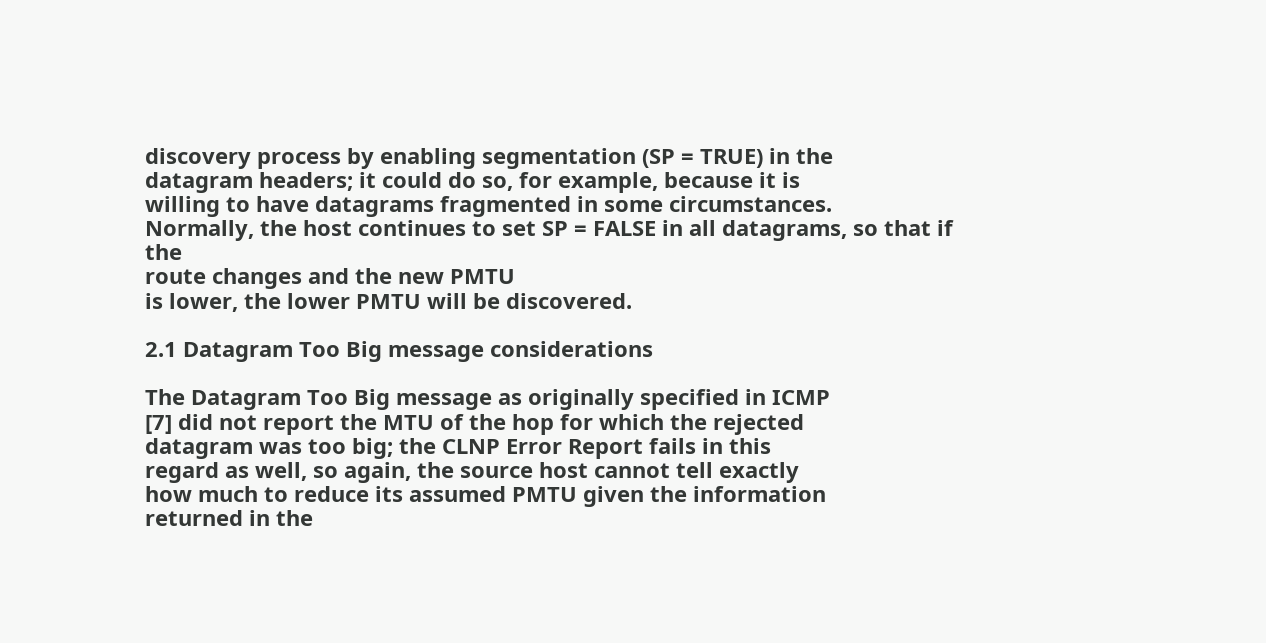discovery process by enabling segmentation (SP = TRUE) in the
datagram headers; it could do so, for example, because it is
willing to have datagrams fragmented in some circumstances.
Normally, the host continues to set SP = FALSE in all datagrams, so that if the
route changes and the new PMTU
is lower, the lower PMTU will be discovered.

2.1 Datagram Too Big message considerations

The Datagram Too Big message as originally specified in ICMP
[7] did not report the MTU of the hop for which the rejected
datagram was too big; the CLNP Error Report fails in this
regard as well, so again, the source host cannot tell exactly
how much to reduce its assumed PMTU given the information
returned in the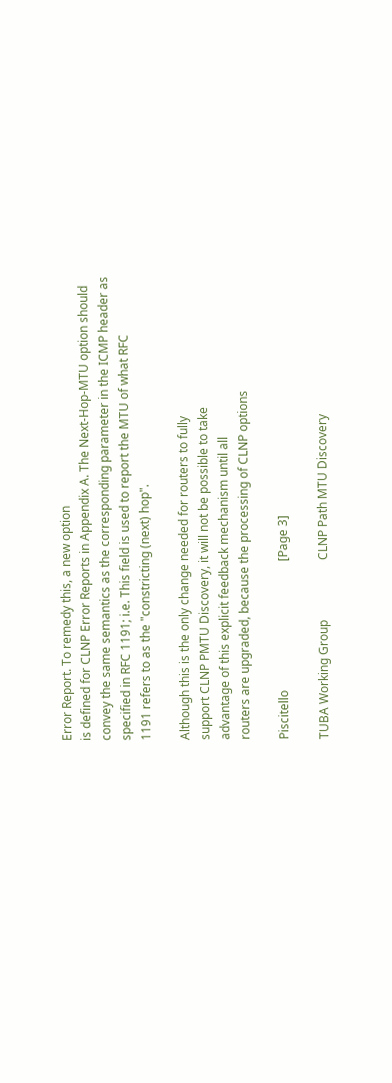Error Report. To remedy this, a new option
is defined for CLNP Error Reports in Appendix A. The Next-Hop-MTU option should
convey the same semantics as the corresponding parameter in the ICMP header as
specified in RFC 1191; i.e. This field is used to report the MTU of what RFC
1191 refers to as the "constricting (next) hop".

Although this is the only change needed for routers to fully
support CLNP PMTU Discovery, it will not be possible to take
advantage of this explicit feedback mechanism until all
routers are upgraded, because the processing of CLNP options

Piscitello                                           [Page 3]

TUBA Working Group                    CLNP Path MTU Discovery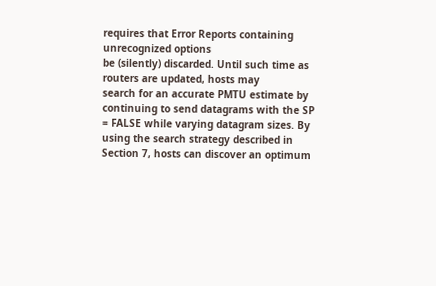requires that Error Reports containing unrecognized options
be (silently) discarded. Until such time as routers are updated, hosts may
search for an accurate PMTU estimate by continuing to send datagrams with the SP
= FALSE while varying datagram sizes. By using the search strategy described in
Section 7, hosts can discover an optimum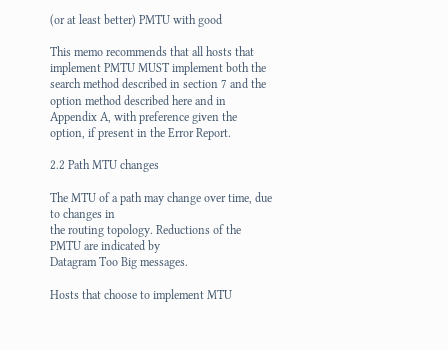(or at least better) PMTU with good

This memo recommends that all hosts that implement PMTU MUST implement both the
search method described in section 7 and the option method described here and in
Appendix A, with preference given the option, if present in the Error Report.

2.2 Path MTU changes

The MTU of a path may change over time, due to changes in
the routing topology. Reductions of the PMTU are indicated by
Datagram Too Big messages.

Hosts that choose to implement MTU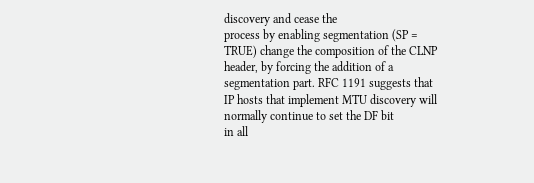discovery and cease the
process by enabling segmentation (SP = TRUE) change the composition of the CLNP
header, by forcing the addition of a segmentation part. RFC 1191 suggests that
IP hosts that implement MTU discovery will normally continue to set the DF bit
in all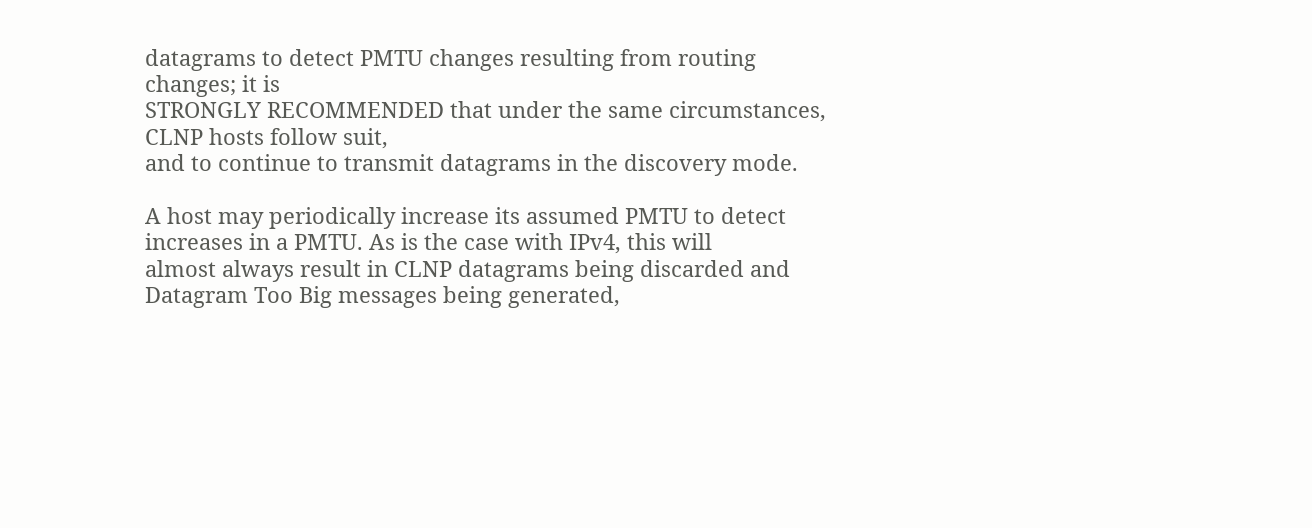datagrams to detect PMTU changes resulting from routing changes; it is
STRONGLY RECOMMENDED that under the same circumstances, CLNP hosts follow suit,
and to continue to transmit datagrams in the discovery mode.

A host may periodically increase its assumed PMTU to detect
increases in a PMTU. As is the case with IPv4, this will
almost always result in CLNP datagrams being discarded and
Datagram Too Big messages being generated,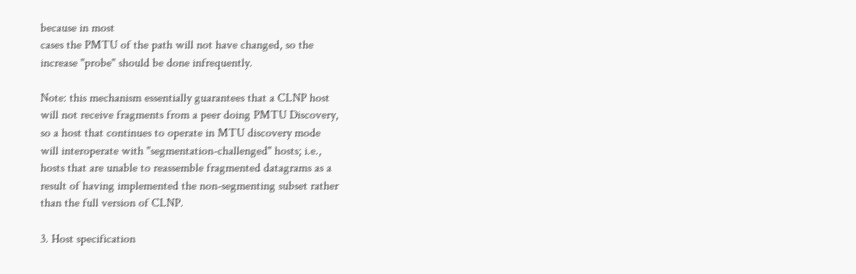because in most
cases the PMTU of the path will not have changed, so the
increase "probe" should be done infrequently.

Note: this mechanism essentially guarantees that a CLNP host
will not receive fragments from a peer doing PMTU Discovery,
so a host that continues to operate in MTU discovery mode
will interoperate with "segmentation-challenged" hosts; i.e.,
hosts that are unable to reassemble fragmented datagrams as a
result of having implemented the non-segmenting subset rather
than the full version of CLNP.

3. Host specification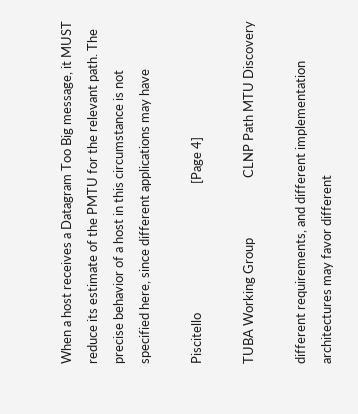When a host receives a Datagram Too Big message, it MUST
reduce its estimate of the PMTU for the relevant path. The
precise behavior of a host in this circumstance is not
specified here, since different applications may have

Piscitello                                           [Page 4]

TUBA Working Group                    CLNP Path MTU Discovery

different requirements, and different implementation
architectures may favor different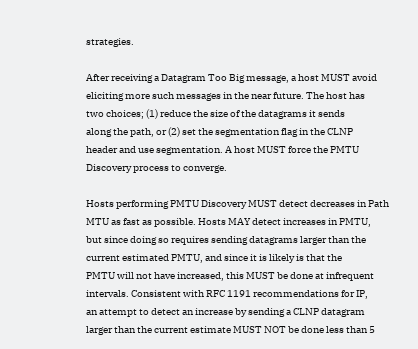strategies.

After receiving a Datagram Too Big message, a host MUST avoid
eliciting more such messages in the near future. The host has
two choices; (1) reduce the size of the datagrams it sends
along the path, or (2) set the segmentation flag in the CLNP
header and use segmentation. A host MUST force the PMTU
Discovery process to converge.

Hosts performing PMTU Discovery MUST detect decreases in Path
MTU as fast as possible. Hosts MAY detect increases in PMTU,
but since doing so requires sending datagrams larger than the
current estimated PMTU, and since it is likely is that the
PMTU will not have increased, this MUST be done at infrequent
intervals. Consistent with RFC 1191 recommendations for IP,
an attempt to detect an increase by sending a CLNP datagram
larger than the current estimate MUST NOT be done less than 5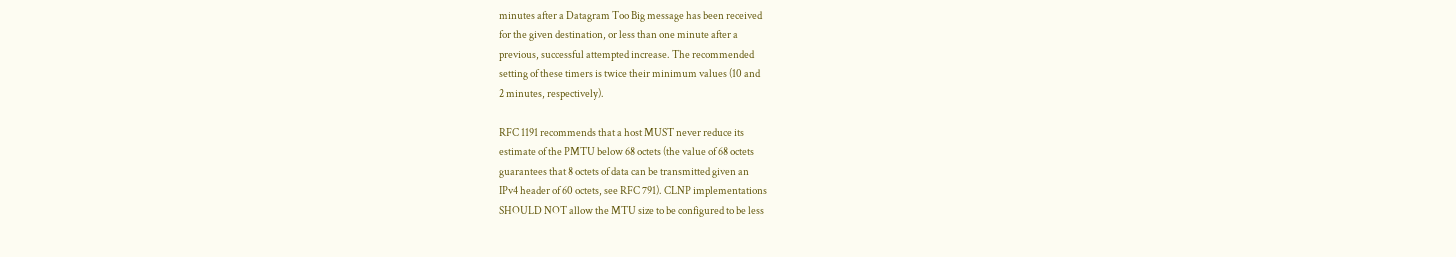minutes after a Datagram Too Big message has been received
for the given destination, or less than one minute after a
previous, successful attempted increase. The recommended
setting of these timers is twice their minimum values (10 and
2 minutes, respectively).

RFC 1191 recommends that a host MUST never reduce its
estimate of the PMTU below 68 octets (the value of 68 octets
guarantees that 8 octets of data can be transmitted given an
IPv4 header of 60 octets, see RFC 791). CLNP implementations
SHOULD NOT allow the MTU size to be configured to be less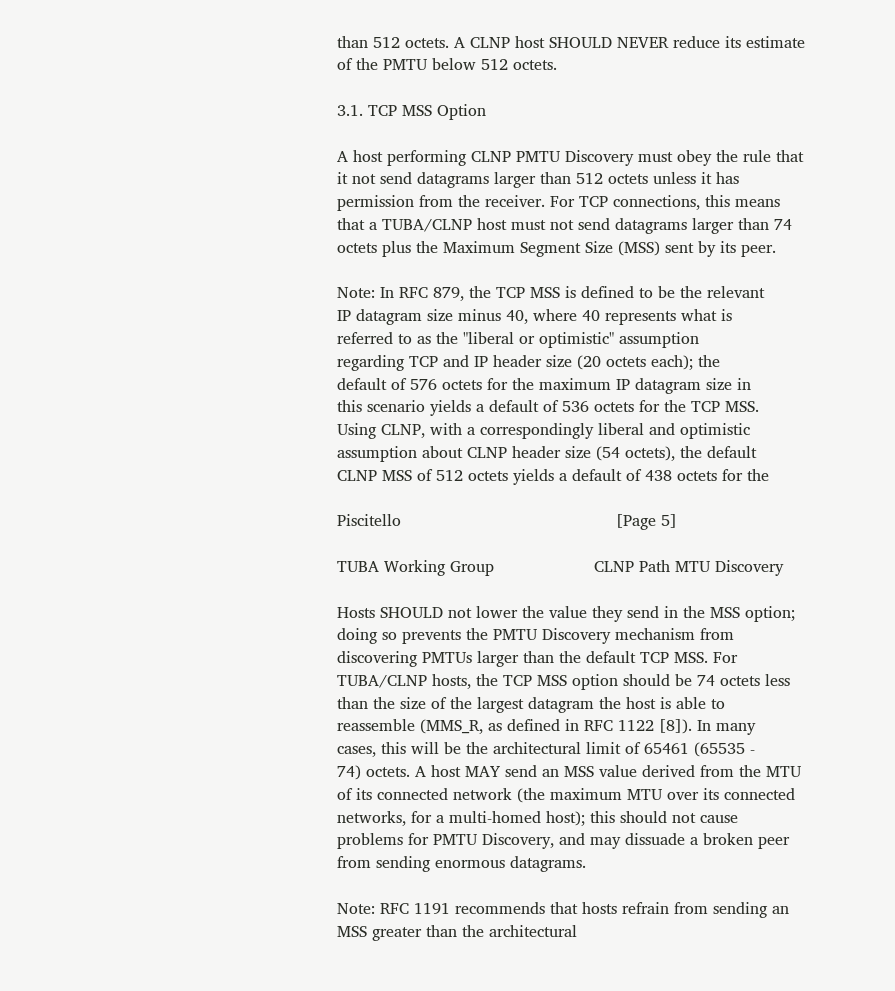than 512 octets. A CLNP host SHOULD NEVER reduce its estimate
of the PMTU below 512 octets.

3.1. TCP MSS Option

A host performing CLNP PMTU Discovery must obey the rule that
it not send datagrams larger than 512 octets unless it has
permission from the receiver. For TCP connections, this means
that a TUBA/CLNP host must not send datagrams larger than 74
octets plus the Maximum Segment Size (MSS) sent by its peer.

Note: In RFC 879, the TCP MSS is defined to be the relevant
IP datagram size minus 40, where 40 represents what is
referred to as the "liberal or optimistic" assumption
regarding TCP and IP header size (20 octets each); the
default of 576 octets for the maximum IP datagram size in
this scenario yields a default of 536 octets for the TCP MSS.
Using CLNP, with a correspondingly liberal and optimistic
assumption about CLNP header size (54 octets), the default
CLNP MSS of 512 octets yields a default of 438 octets for the

Piscitello                                           [Page 5]

TUBA Working Group                    CLNP Path MTU Discovery

Hosts SHOULD not lower the value they send in the MSS option;
doing so prevents the PMTU Discovery mechanism from
discovering PMTUs larger than the default TCP MSS. For
TUBA/CLNP hosts, the TCP MSS option should be 74 octets less
than the size of the largest datagram the host is able to
reassemble (MMS_R, as defined in RFC 1122 [8]). In many
cases, this will be the architectural limit of 65461 (65535 -
74) octets. A host MAY send an MSS value derived from the MTU
of its connected network (the maximum MTU over its connected
networks, for a multi-homed host); this should not cause
problems for PMTU Discovery, and may dissuade a broken peer
from sending enormous datagrams.

Note: RFC 1191 recommends that hosts refrain from sending an
MSS greater than the architectural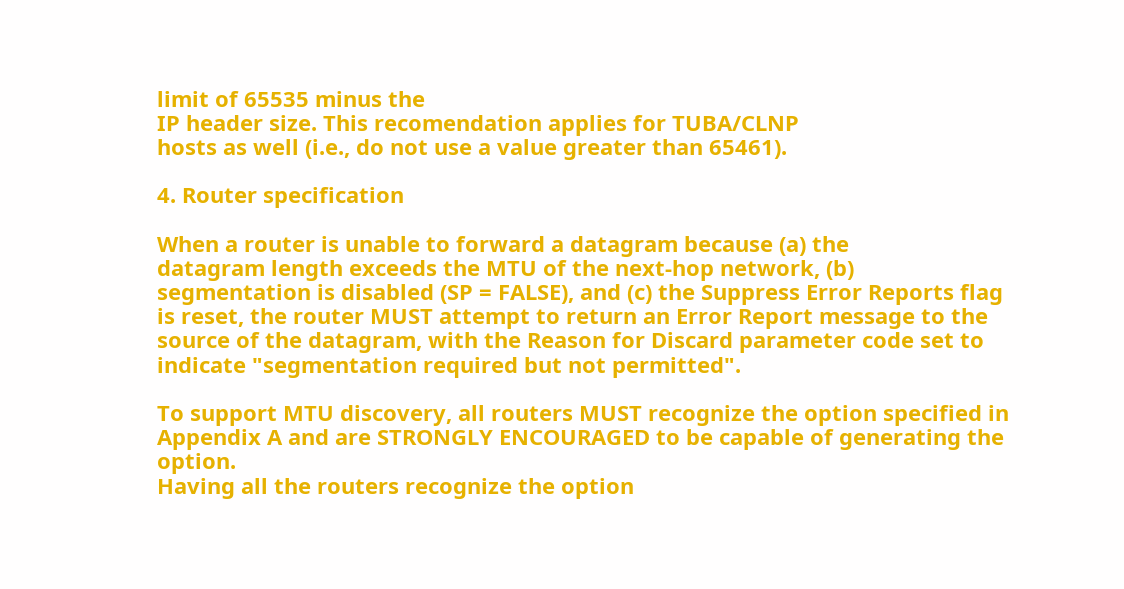limit of 65535 minus the
IP header size. This recomendation applies for TUBA/CLNP
hosts as well (i.e., do not use a value greater than 65461).

4. Router specification

When a router is unable to forward a datagram because (a) the
datagram length exceeds the MTU of the next-hop network, (b)
segmentation is disabled (SP = FALSE), and (c) the Suppress Error Reports flag
is reset, the router MUST attempt to return an Error Report message to the
source of the datagram, with the Reason for Discard parameter code set to
indicate "segmentation required but not permitted".

To support MTU discovery, all routers MUST recognize the option specified in
Appendix A and are STRONGLY ENCOURAGED to be capable of generating the option.
Having all the routers recognize the option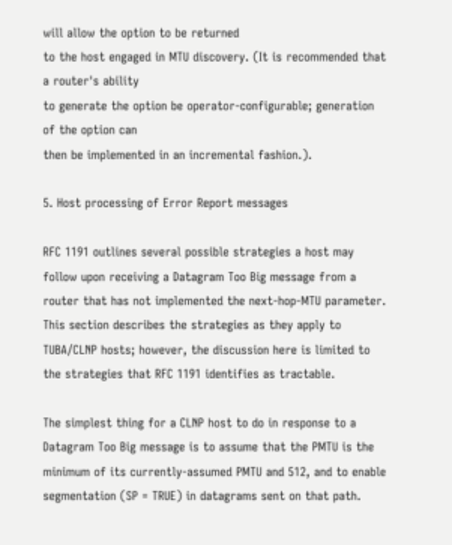will allow the option to be returned
to the host engaged in MTU discovery. (It is recommended that a router's ability
to generate the option be operator-configurable; generation of the option can
then be implemented in an incremental fashion.).

5. Host processing of Error Report messages

RFC 1191 outlines several possible strategies a host may
follow upon receiving a Datagram Too Big message from a
router that has not implemented the next-hop-MTU parameter.
This section describes the strategies as they apply to
TUBA/CLNP hosts; however, the discussion here is limited to
the strategies that RFC 1191 identifies as tractable.

The simplest thing for a CLNP host to do in response to a
Datagram Too Big message is to assume that the PMTU is the
minimum of its currently-assumed PMTU and 512, and to enable
segmentation (SP = TRUE) in datagrams sent on that path.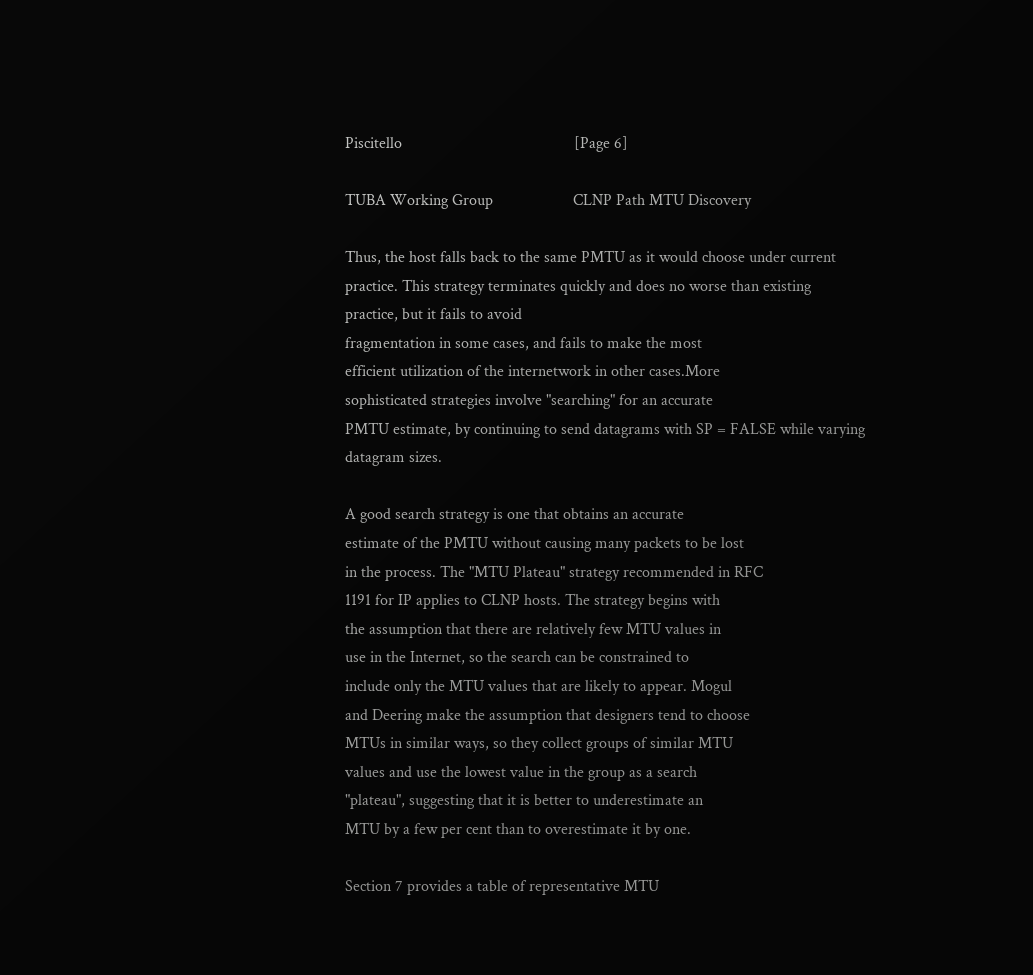Piscitello                                           [Page 6]

TUBA Working Group                    CLNP Path MTU Discovery

Thus, the host falls back to the same PMTU as it would choose under current
practice. This strategy terminates quickly and does no worse than existing
practice, but it fails to avoid
fragmentation in some cases, and fails to make the most
efficient utilization of the internetwork in other cases.More
sophisticated strategies involve "searching" for an accurate
PMTU estimate, by continuing to send datagrams with SP = FALSE while varying
datagram sizes.

A good search strategy is one that obtains an accurate
estimate of the PMTU without causing many packets to be lost
in the process. The "MTU Plateau" strategy recommended in RFC
1191 for IP applies to CLNP hosts. The strategy begins with
the assumption that there are relatively few MTU values in
use in the Internet, so the search can be constrained to
include only the MTU values that are likely to appear. Mogul
and Deering make the assumption that designers tend to choose
MTUs in similar ways, so they collect groups of similar MTU
values and use the lowest value in the group as a search
"plateau", suggesting that it is better to underestimate an
MTU by a few per cent than to overestimate it by one.

Section 7 provides a table of representative MTU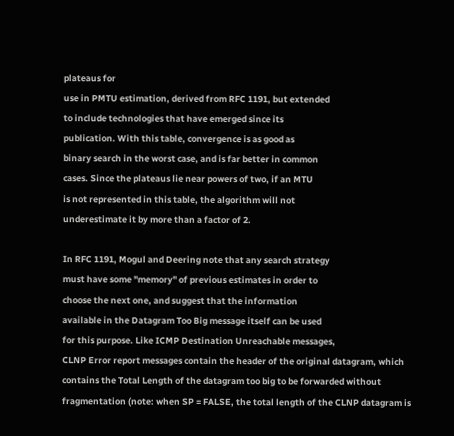plateaus for
use in PMTU estimation, derived from RFC 1191, but extended
to include technologies that have emerged since its
publication. With this table, convergence is as good as
binary search in the worst case, and is far better in common
cases. Since the plateaus lie near powers of two, if an MTU
is not represented in this table, the algorithm will not
underestimate it by more than a factor of 2.

In RFC 1191, Mogul and Deering note that any search strategy
must have some "memory" of previous estimates in order to
choose the next one, and suggest that the information
available in the Datagram Too Big message itself can be used
for this purpose. Like ICMP Destination Unreachable messages,
CLNP Error report messages contain the header of the original datagram, which
contains the Total Length of the datagram too big to be forwarded without
fragmentation (note: when SP = FALSE, the total length of the CLNP datagram is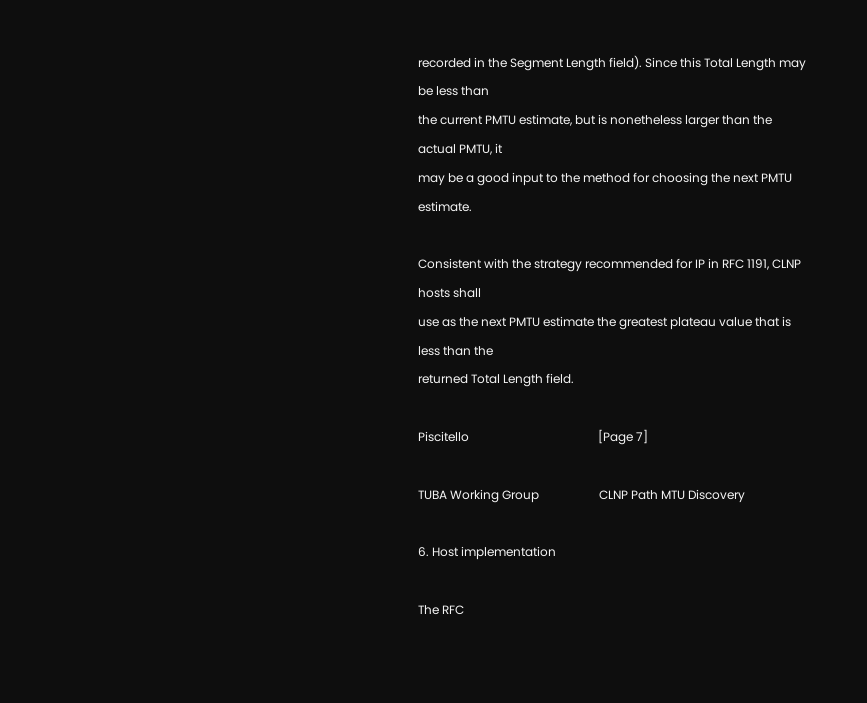recorded in the Segment Length field). Since this Total Length may be less than
the current PMTU estimate, but is nonetheless larger than the actual PMTU, it
may be a good input to the method for choosing the next PMTU estimate.

Consistent with the strategy recommended for IP in RFC 1191, CLNP hosts shall
use as the next PMTU estimate the greatest plateau value that is less than the
returned Total Length field.

Piscitello                                           [Page 7]

TUBA Working Group                    CLNP Path MTU Discovery

6. Host implementation

The RFC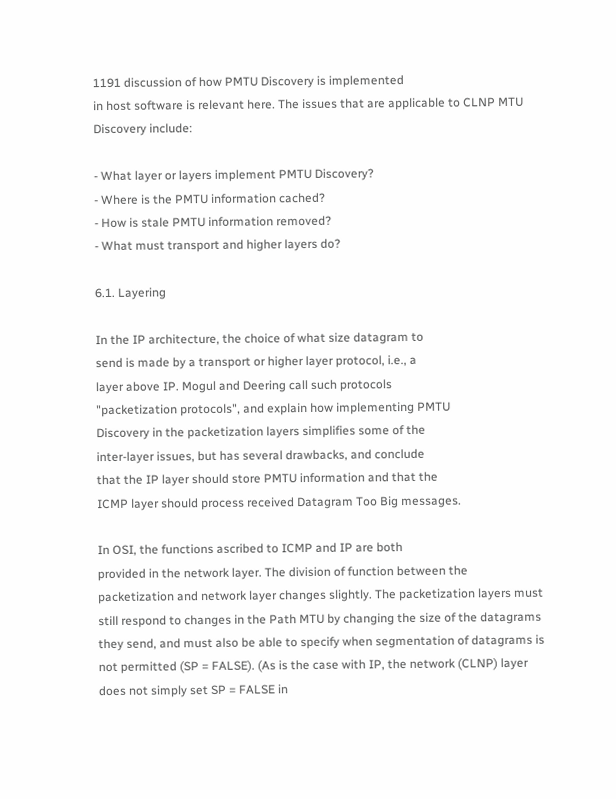1191 discussion of how PMTU Discovery is implemented
in host software is relevant here. The issues that are applicable to CLNP MTU
Discovery include:

- What layer or layers implement PMTU Discovery?
- Where is the PMTU information cached?
- How is stale PMTU information removed?
- What must transport and higher layers do?

6.1. Layering

In the IP architecture, the choice of what size datagram to
send is made by a transport or higher layer protocol, i.e., a
layer above IP. Mogul and Deering call such protocols
"packetization protocols", and explain how implementing PMTU
Discovery in the packetization layers simplifies some of the
inter-layer issues, but has several drawbacks, and conclude
that the IP layer should store PMTU information and that the
ICMP layer should process received Datagram Too Big messages.

In OSI, the functions ascribed to ICMP and IP are both
provided in the network layer. The division of function between the
packetization and network layer changes slightly. The packetization layers must
still respond to changes in the Path MTU by changing the size of the datagrams
they send, and must also be able to specify when segmentation of datagrams is
not permitted (SP = FALSE). (As is the case with IP, the network (CLNP) layer
does not simply set SP = FALSE in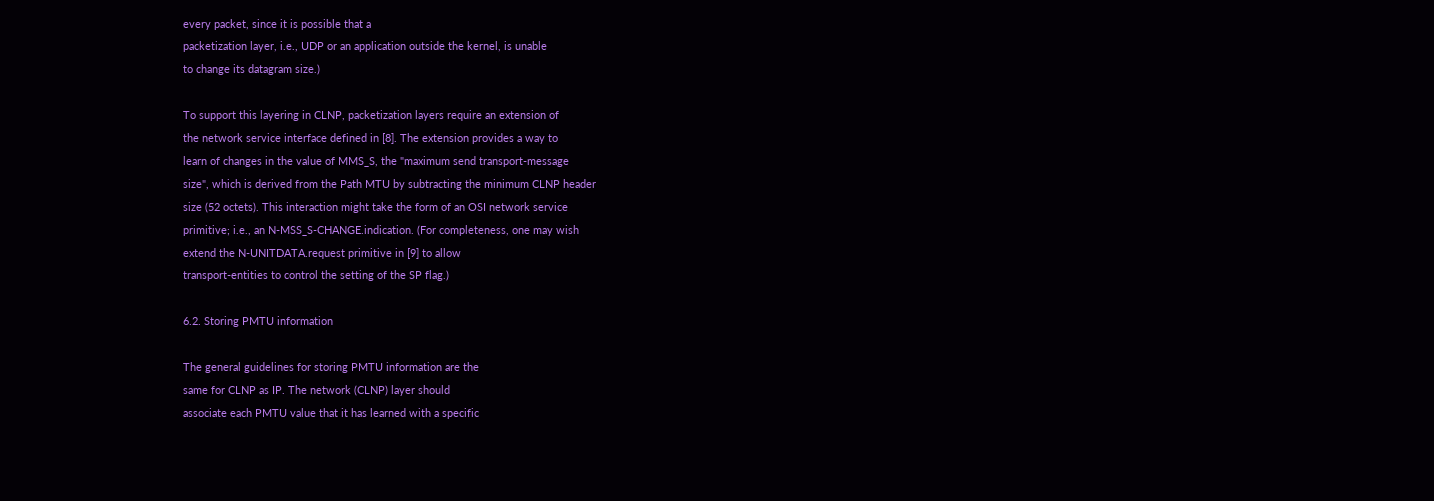every packet, since it is possible that a
packetization layer, i.e., UDP or an application outside the kernel, is unable
to change its datagram size.)

To support this layering in CLNP, packetization layers require an extension of
the network service interface defined in [8]. The extension provides a way to
learn of changes in the value of MMS_S, the "maximum send transport-message
size", which is derived from the Path MTU by subtracting the minimum CLNP header
size (52 octets). This interaction might take the form of an OSI network service
primitive; i.e., an N-MSS_S-CHANGE.indication. (For completeness, one may wish
extend the N-UNITDATA.request primitive in [9] to allow
transport-entities to control the setting of the SP flag.)

6.2. Storing PMTU information

The general guidelines for storing PMTU information are the
same for CLNP as IP. The network (CLNP) layer should
associate each PMTU value that it has learned with a specific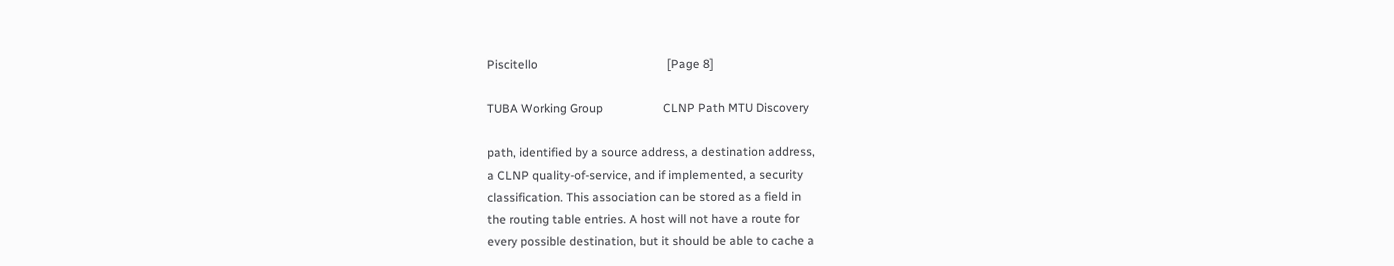Piscitello                                           [Page 8]

TUBA Working Group                    CLNP Path MTU Discovery

path, identified by a source address, a destination address,
a CLNP quality-of-service, and if implemented, a security
classification. This association can be stored as a field in
the routing table entries. A host will not have a route for
every possible destination, but it should be able to cache a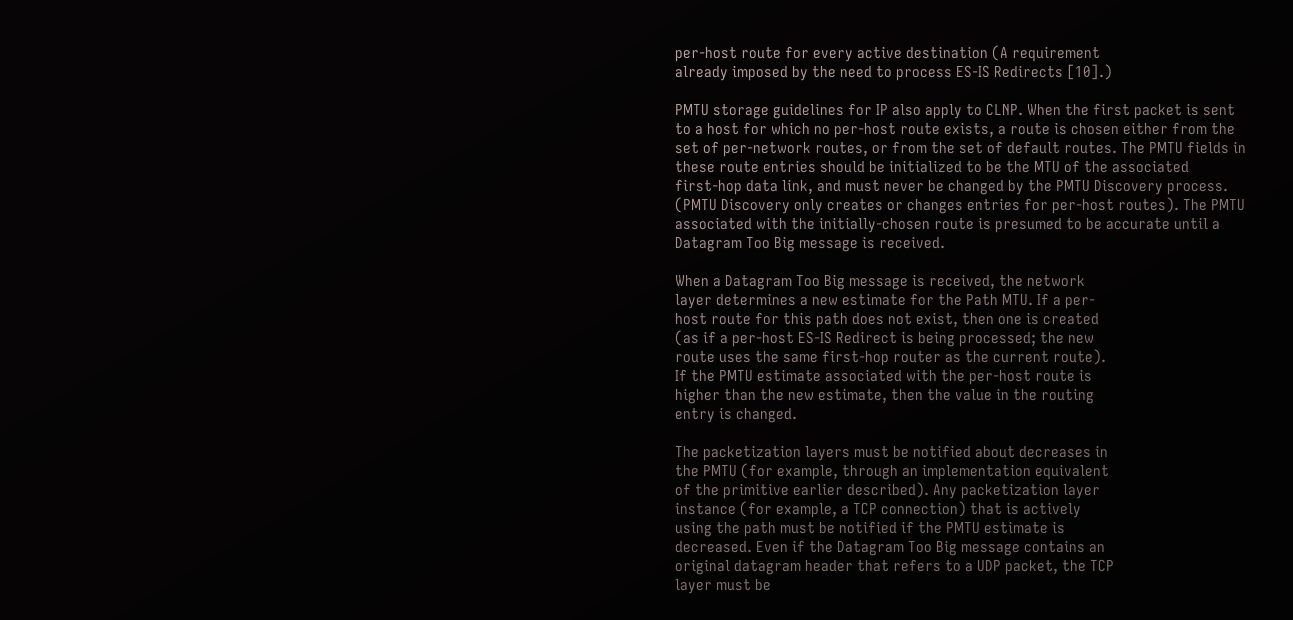per-host route for every active destination (A requirement
already imposed by the need to process ES-IS Redirects [10].)

PMTU storage guidelines for IP also apply to CLNP. When the first packet is sent
to a host for which no per-host route exists, a route is chosen either from the
set of per-network routes, or from the set of default routes. The PMTU fields in
these route entries should be initialized to be the MTU of the associated
first-hop data link, and must never be changed by the PMTU Discovery process.
(PMTU Discovery only creates or changes entries for per-host routes). The PMTU
associated with the initially-chosen route is presumed to be accurate until a
Datagram Too Big message is received.

When a Datagram Too Big message is received, the network
layer determines a new estimate for the Path MTU. If a per-
host route for this path does not exist, then one is created
(as if a per-host ES-IS Redirect is being processed; the new
route uses the same first-hop router as the current route).
If the PMTU estimate associated with the per-host route is
higher than the new estimate, then the value in the routing
entry is changed.

The packetization layers must be notified about decreases in
the PMTU (for example, through an implementation equivalent
of the primitive earlier described). Any packetization layer
instance (for example, a TCP connection) that is actively
using the path must be notified if the PMTU estimate is
decreased. Even if the Datagram Too Big message contains an
original datagram header that refers to a UDP packet, the TCP
layer must be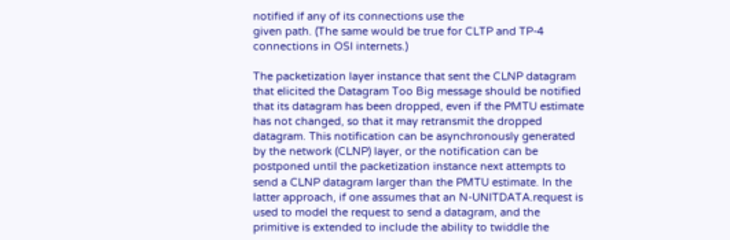notified if any of its connections use the
given path. (The same would be true for CLTP and TP-4
connections in OSI internets.)

The packetization layer instance that sent the CLNP datagram
that elicited the Datagram Too Big message should be notified
that its datagram has been dropped, even if the PMTU estimate
has not changed, so that it may retransmit the dropped
datagram. This notification can be asynchronously generated
by the network (CLNP) layer, or the notification can be
postponed until the packetization instance next attempts to
send a CLNP datagram larger than the PMTU estimate. In the
latter approach, if one assumes that an N-UNITDATA.request is
used to model the request to send a datagram, and the
primitive is extended to include the ability to twiddle the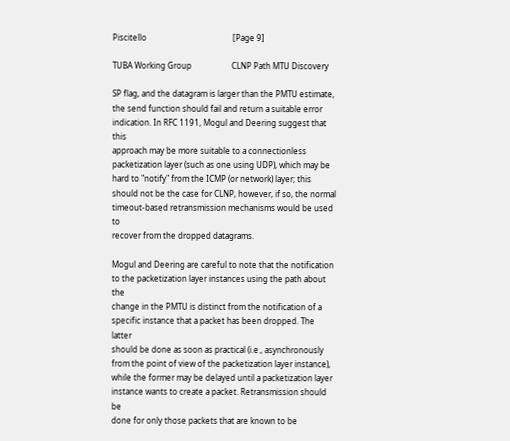Piscitello                                           [Page 9]

TUBA Working Group                    CLNP Path MTU Discovery

SP flag, and the datagram is larger than the PMTU estimate,
the send function should fail and return a suitable error
indication. In RFC 1191, Mogul and Deering suggest that this
approach may be more suitable to a connectionless
packetization layer (such as one using UDP), which may be
hard to "notify" from the ICMP (or network) layer; this
should not be the case for CLNP, however, if so, the normal
timeout-based retransmission mechanisms would be used to
recover from the dropped datagrams.

Mogul and Deering are careful to note that the notification
to the packetization layer instances using the path about the
change in the PMTU is distinct from the notification of a
specific instance that a packet has been dropped. The latter
should be done as soon as practical (i.e., asynchronously
from the point of view of the packetization layer instance),
while the former may be delayed until a packetization layer
instance wants to create a packet. Retransmission should be
done for only those packets that are known to be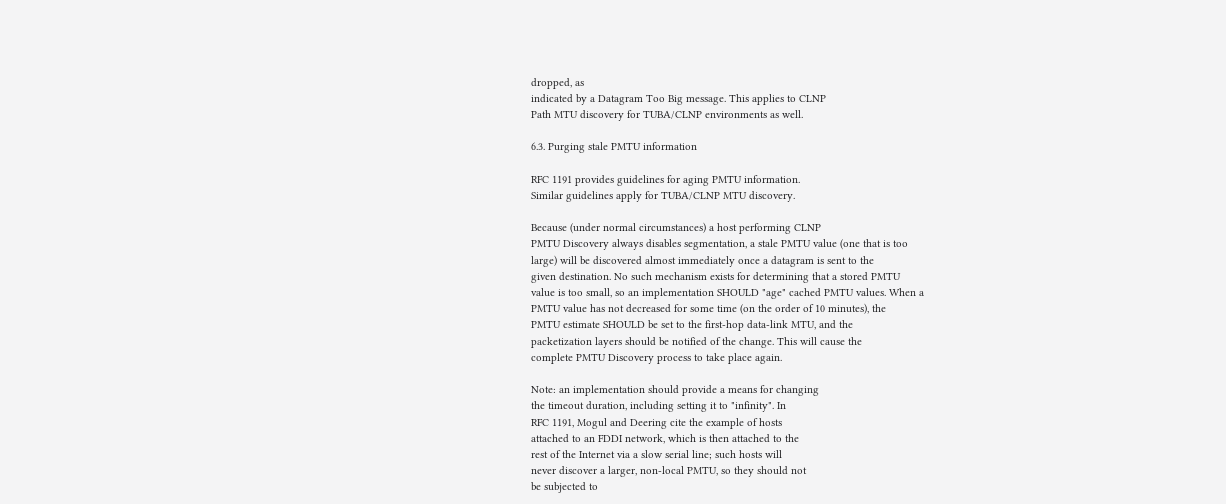dropped, as
indicated by a Datagram Too Big message. This applies to CLNP
Path MTU discovery for TUBA/CLNP environments as well.

6.3. Purging stale PMTU information

RFC 1191 provides guidelines for aging PMTU information.
Similar guidelines apply for TUBA/CLNP MTU discovery.

Because (under normal circumstances) a host performing CLNP
PMTU Discovery always disables segmentation, a stale PMTU value (one that is too
large) will be discovered almost immediately once a datagram is sent to the
given destination. No such mechanism exists for determining that a stored PMTU
value is too small, so an implementation SHOULD "age" cached PMTU values. When a
PMTU value has not decreased for some time (on the order of 10 minutes), the
PMTU estimate SHOULD be set to the first-hop data-link MTU, and the
packetization layers should be notified of the change. This will cause the
complete PMTU Discovery process to take place again.

Note: an implementation should provide a means for changing
the timeout duration, including setting it to "infinity". In
RFC 1191, Mogul and Deering cite the example of hosts
attached to an FDDI network, which is then attached to the
rest of the Internet via a slow serial line; such hosts will
never discover a larger, non-local PMTU, so they should not
be subjected to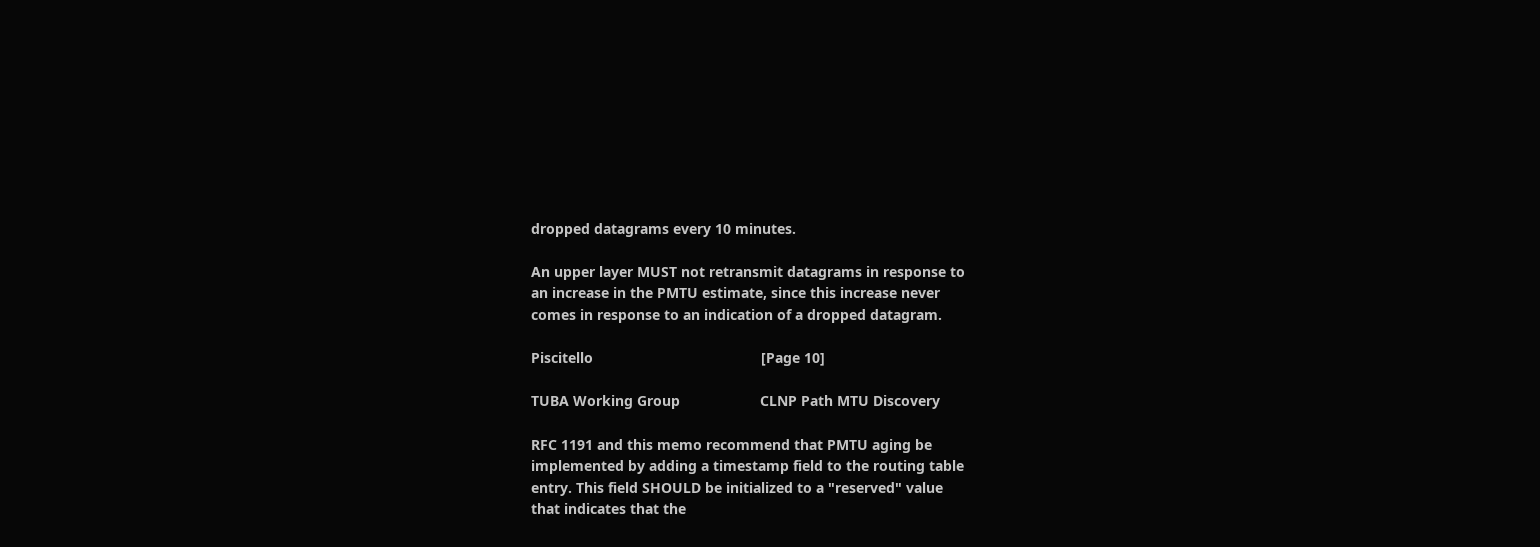dropped datagrams every 10 minutes.

An upper layer MUST not retransmit datagrams in response to
an increase in the PMTU estimate, since this increase never
comes in response to an indication of a dropped datagram.

Piscitello                                          [Page 10]

TUBA Working Group                    CLNP Path MTU Discovery

RFC 1191 and this memo recommend that PMTU aging be
implemented by adding a timestamp field to the routing table
entry. This field SHOULD be initialized to a "reserved" value
that indicates that the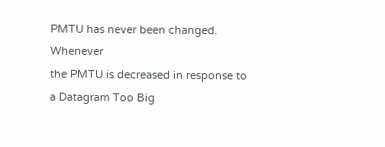PMTU has never been changed. Whenever
the PMTU is decreased in response to a Datagram Too Big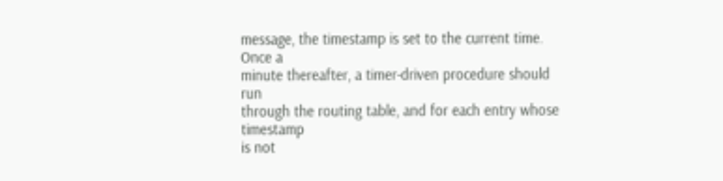message, the timestamp is set to the current time. Once a
minute thereafter, a timer-driven procedure should run
through the routing table, and for each entry whose timestamp
is not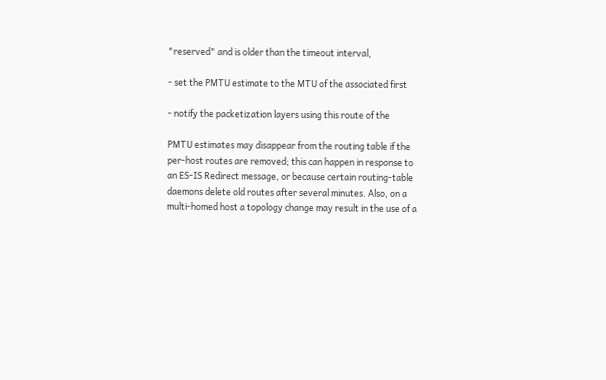"reserved" and is older than the timeout interval,

- set the PMTU estimate to the MTU of the associated first

- notify the packetization layers using this route of the

PMTU estimates may disappear from the routing table if the
per-host routes are removed; this can happen in response to
an ES-IS Redirect message, or because certain routing-table
daemons delete old routes after several minutes. Also, on a
multi-homed host a topology change may result in the use of a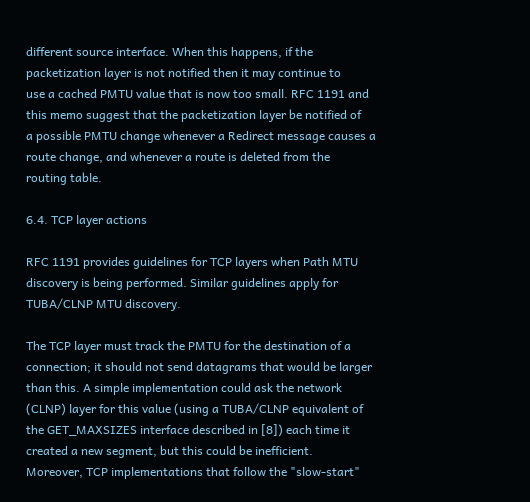different source interface. When this happens, if the
packetization layer is not notified then it may continue to
use a cached PMTU value that is now too small. RFC 1191 and
this memo suggest that the packetization layer be notified of
a possible PMTU change whenever a Redirect message causes a
route change, and whenever a route is deleted from the
routing table.

6.4. TCP layer actions

RFC 1191 provides guidelines for TCP layers when Path MTU
discovery is being performed. Similar guidelines apply for
TUBA/CLNP MTU discovery.

The TCP layer must track the PMTU for the destination of a
connection; it should not send datagrams that would be larger
than this. A simple implementation could ask the network
(CLNP) layer for this value (using a TUBA/CLNP equivalent of
the GET_MAXSIZES interface described in [8]) each time it
created a new segment, but this could be inefficient.
Moreover, TCP implementations that follow the "slow-start"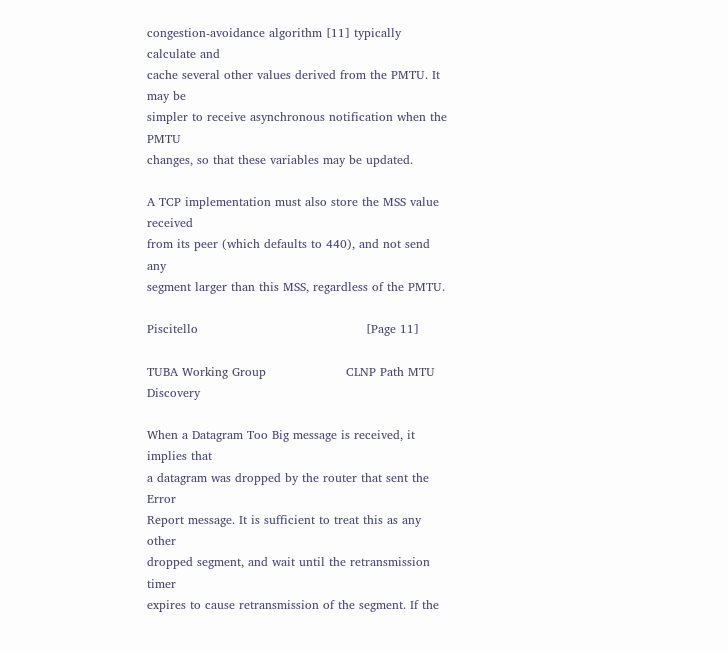congestion-avoidance algorithm [11] typically calculate and
cache several other values derived from the PMTU. It may be
simpler to receive asynchronous notification when the PMTU
changes, so that these variables may be updated.

A TCP implementation must also store the MSS value received
from its peer (which defaults to 440), and not send any
segment larger than this MSS, regardless of the PMTU.

Piscitello                                          [Page 11]

TUBA Working Group                    CLNP Path MTU Discovery

When a Datagram Too Big message is received, it implies that
a datagram was dropped by the router that sent the Error
Report message. It is sufficient to treat this as any other
dropped segment, and wait until the retransmission timer
expires to cause retransmission of the segment. If the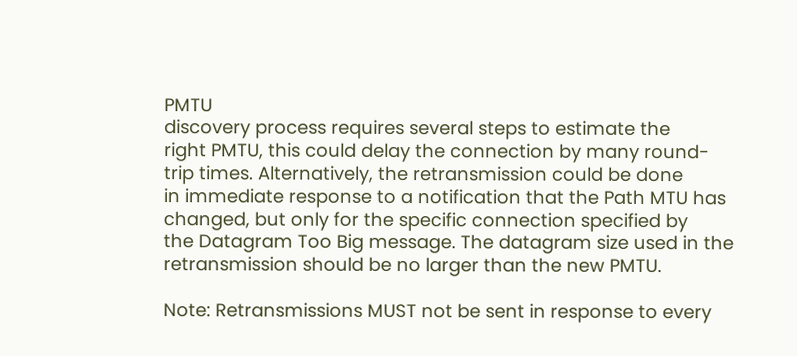PMTU
discovery process requires several steps to estimate the
right PMTU, this could delay the connection by many round-
trip times. Alternatively, the retransmission could be done
in immediate response to a notification that the Path MTU has
changed, but only for the specific connection specified by
the Datagram Too Big message. The datagram size used in the
retransmission should be no larger than the new PMTU.

Note: Retransmissions MUST not be sent in response to every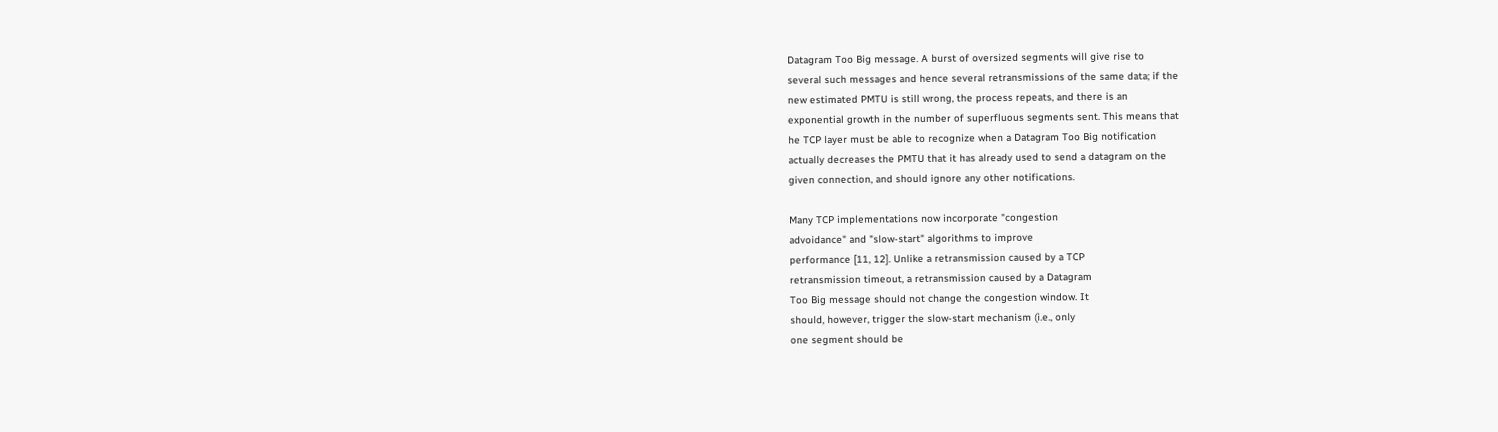Datagram Too Big message. A burst of oversized segments will give rise to
several such messages and hence several retransmissions of the same data; if the
new estimated PMTU is still wrong, the process repeats, and there is an
exponential growth in the number of superfluous segments sent. This means that
he TCP layer must be able to recognize when a Datagram Too Big notification
actually decreases the PMTU that it has already used to send a datagram on the
given connection, and should ignore any other notifications.

Many TCP implementations now incorporate "congestion
advoidance" and "slow-start" algorithms to improve
performance [11, 12]. Unlike a retransmission caused by a TCP
retransmission timeout, a retransmission caused by a Datagram
Too Big message should not change the congestion window. It
should, however, trigger the slow-start mechanism (i.e., only
one segment should be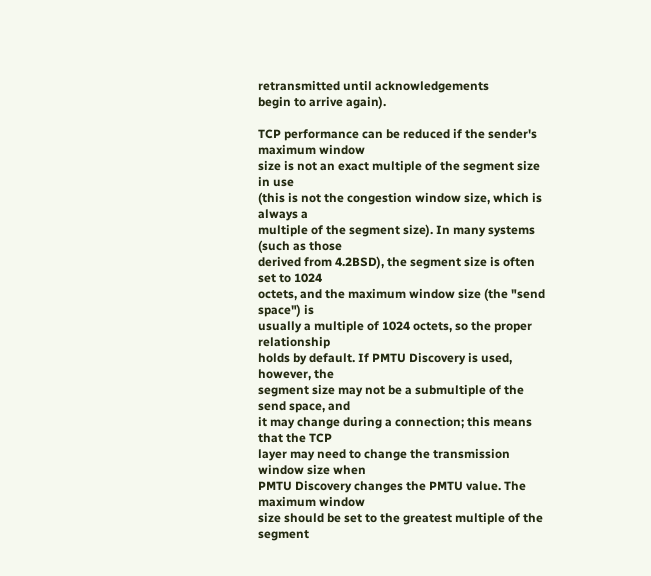retransmitted until acknowledgements
begin to arrive again).

TCP performance can be reduced if the sender's maximum window
size is not an exact multiple of the segment size in use
(this is not the congestion window size, which is always a
multiple of the segment size). In many systems (such as those
derived from 4.2BSD), the segment size is often set to 1024
octets, and the maximum window size (the "send space") is
usually a multiple of 1024 octets, so the proper relationship
holds by default. If PMTU Discovery is used, however, the
segment size may not be a submultiple of the send space, and
it may change during a connection; this means that the TCP
layer may need to change the transmission window size when
PMTU Discovery changes the PMTU value. The maximum window
size should be set to the greatest multiple of the segment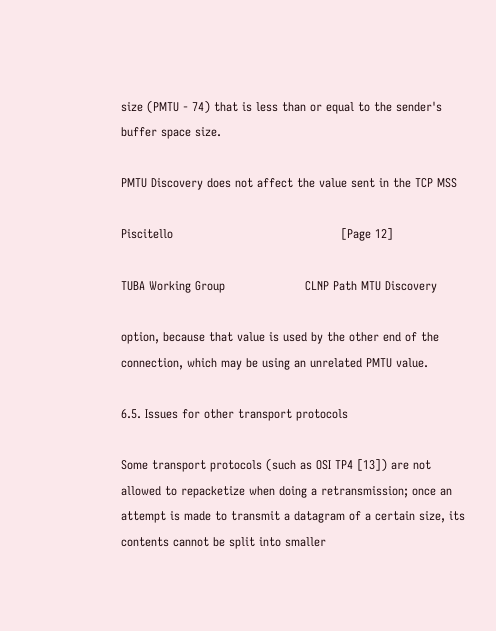size (PMTU - 74) that is less than or equal to the sender's
buffer space size.

PMTU Discovery does not affect the value sent in the TCP MSS

Piscitello                                          [Page 12]

TUBA Working Group                    CLNP Path MTU Discovery

option, because that value is used by the other end of the
connection, which may be using an unrelated PMTU value.

6.5. Issues for other transport protocols

Some transport protocols (such as OSI TP4 [13]) are not
allowed to repacketize when doing a retransmission; once an
attempt is made to transmit a datagram of a certain size, its
contents cannot be split into smaller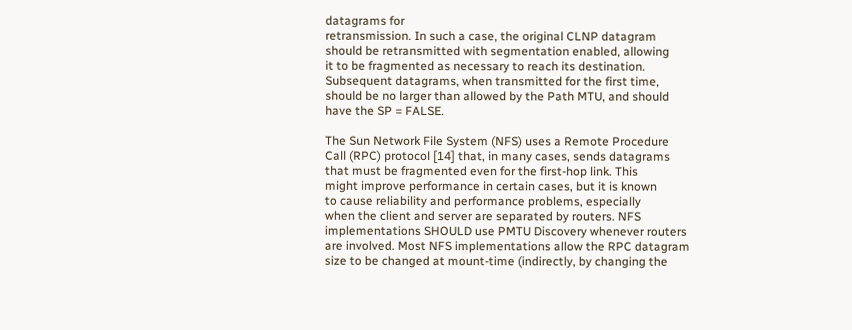datagrams for
retransmission. In such a case, the original CLNP datagram
should be retransmitted with segmentation enabled, allowing
it to be fragmented as necessary to reach its destination.
Subsequent datagrams, when transmitted for the first time,
should be no larger than allowed by the Path MTU, and should
have the SP = FALSE.

The Sun Network File System (NFS) uses a Remote Procedure
Call (RPC) protocol [14] that, in many cases, sends datagrams
that must be fragmented even for the first-hop link. This
might improve performance in certain cases, but it is known
to cause reliability and performance problems, especially
when the client and server are separated by routers. NFS
implementations SHOULD use PMTU Discovery whenever routers
are involved. Most NFS implementations allow the RPC datagram
size to be changed at mount-time (indirectly, by changing the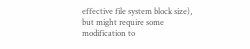effective file system block size), but might require some
modification to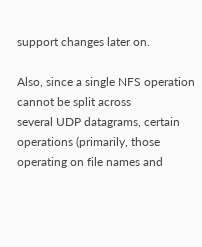support changes later on.

Also, since a single NFS operation cannot be split across
several UDP datagrams, certain operations (primarily, those
operating on file names and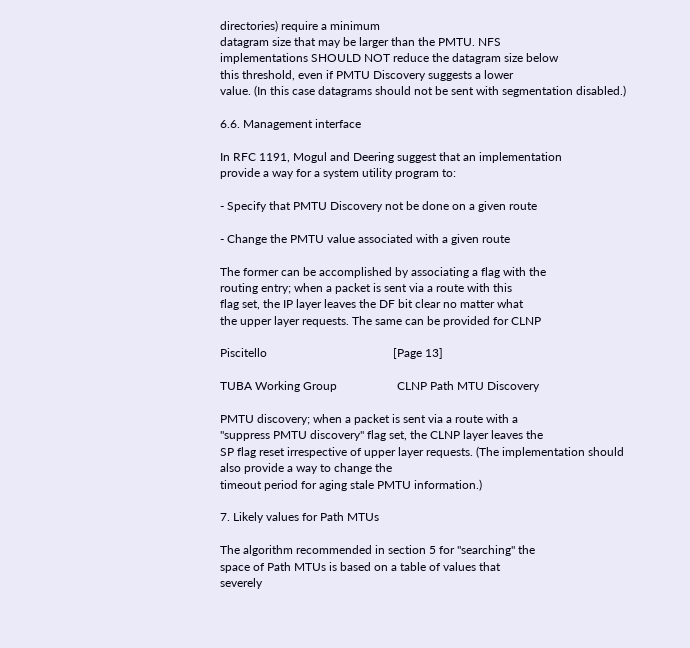directories) require a minimum
datagram size that may be larger than the PMTU. NFS
implementations SHOULD NOT reduce the datagram size below
this threshold, even if PMTU Discovery suggests a lower
value. (In this case datagrams should not be sent with segmentation disabled.)

6.6. Management interface

In RFC 1191, Mogul and Deering suggest that an implementation
provide a way for a system utility program to:

- Specify that PMTU Discovery not be done on a given route

- Change the PMTU value associated with a given route

The former can be accomplished by associating a flag with the
routing entry; when a packet is sent via a route with this
flag set, the IP layer leaves the DF bit clear no matter what
the upper layer requests. The same can be provided for CLNP

Piscitello                                          [Page 13]

TUBA Working Group                    CLNP Path MTU Discovery

PMTU discovery; when a packet is sent via a route with a
"suppress PMTU discovery" flag set, the CLNP layer leaves the
SP flag reset irrespective of upper layer requests. (The implementation should
also provide a way to change the
timeout period for aging stale PMTU information.)

7. Likely values for Path MTUs

The algorithm recommended in section 5 for "searching" the
space of Path MTUs is based on a table of values that
severely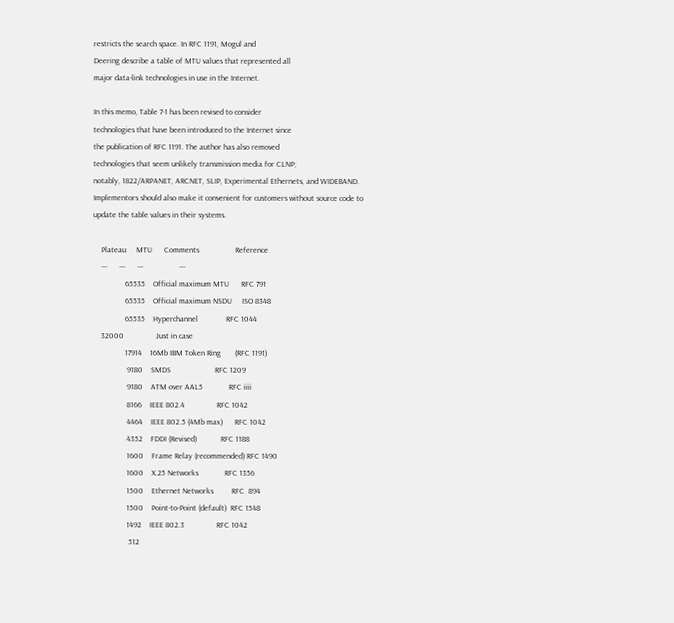restricts the search space. In RFC 1191, Mogul and
Deering describe a table of MTU values that represented all
major data-link technologies in use in the Internet.

In this memo, Table 7-1 has been revised to consider
technologies that have been introduced to the Internet since
the publication of RFC 1191. The author has also removed
technologies that seem unlikely transmission media for CLNP;
notably, 1822/ARPANET, ARCNET, SLIP, Experimental Ethernets, and WIDEBAND.
Implementors should also make it convenient for customers without source code to
update the table values in their systems.

    Plateau     MTU      Comments                  Reference
    ---      ---      ---                  ---
                65535    Official maximum MTU      RFC 791
                65535    Official maximum NSDU     ISO 8348
                65535    Hyperchannel              RFC 1044
    32000                Just in case
                17914    16Mb IBM Token Ring       (RFC 1191)
                 9180    SMDS                      RFC 1209
                 9180    ATM over AAL5             RFC iiii
                 8166    IEEE 802.4                RFC 1042
                 4464    IEEE 802.5 (4Mb max)      RFC 1042
                 4352    FDDI (Revised)            RFC 1188
                 1600    Frame Relay (recommended) RFC 1490
                 1600    X.25 Networks             RFC 1356
                 1500    Ethernet Networks         RFC  894
                 1500    Point-to-Point (default)  RFC 1548
                 1492    IEEE 802.3                RFC 1042
                  512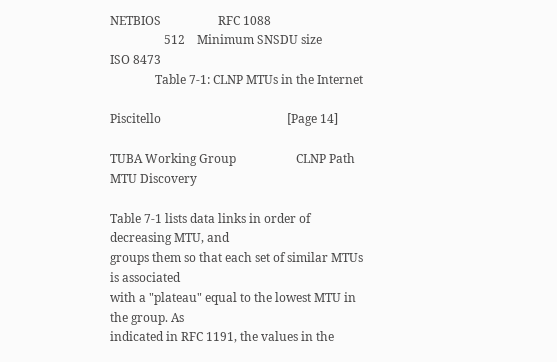NETBIOS                   RFC 1088
                  512    Minimum SNSDU size        ISO 8473
               Table 7-1: CLNP MTUs in the Internet

Piscitello                                          [Page 14]

TUBA Working Group                    CLNP Path MTU Discovery

Table 7-1 lists data links in order of decreasing MTU, and
groups them so that each set of similar MTUs is associated
with a "plateau" equal to the lowest MTU in the group. As
indicated in RFC 1191, the values in the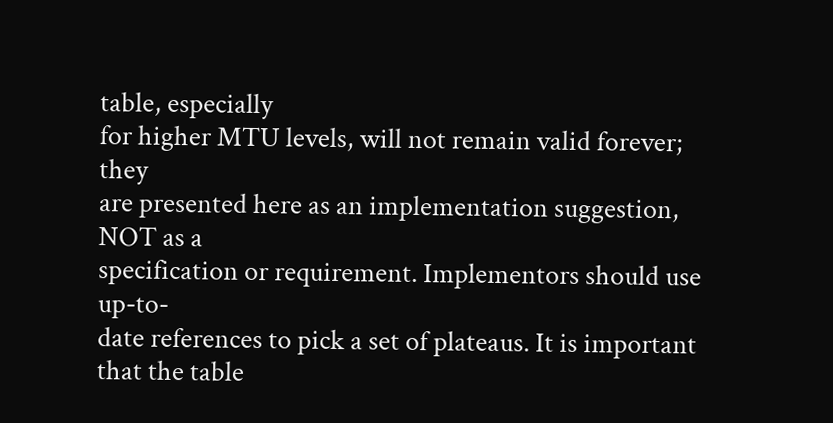table, especially
for higher MTU levels, will not remain valid forever; they
are presented here as an implementation suggestion, NOT as a
specification or requirement. Implementors should use up-to-
date references to pick a set of plateaus. It is important
that the table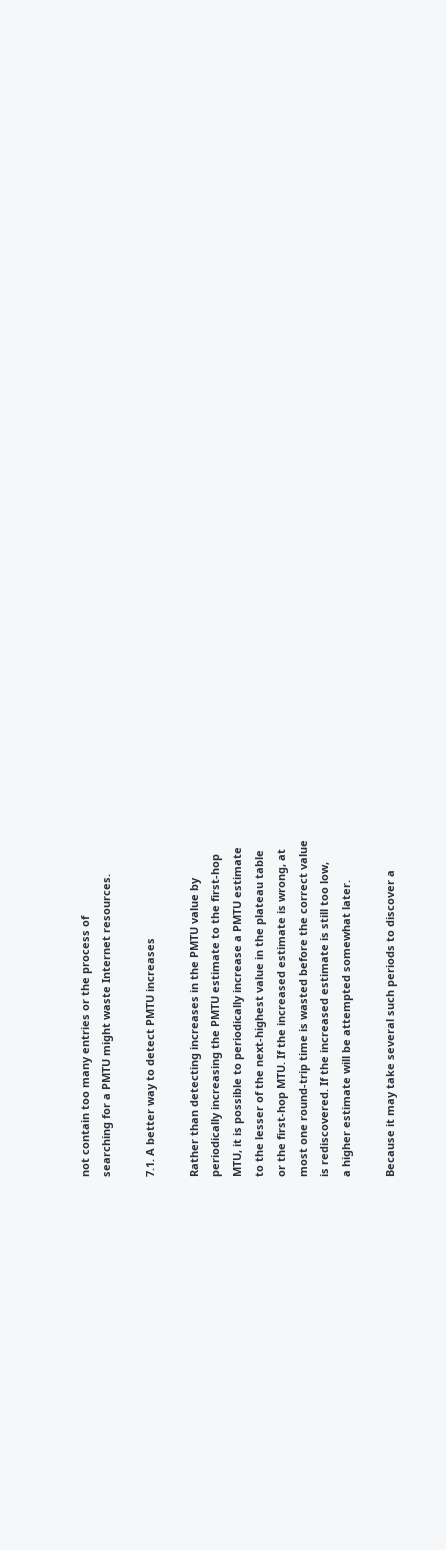not contain too many entries or the process of
searching for a PMTU might waste Internet resources.

7.1. A better way to detect PMTU increases

Rather than detecting increases in the PMTU value by
periodically increasing the PMTU estimate to the first-hop
MTU, it is possible to periodically increase a PMTU estimate
to the lesser of the next-highest value in the plateau table
or the first-hop MTU. If the increased estimate is wrong, at
most one round-trip time is wasted before the correct value
is rediscovered. If the increased estimate is still too low,
a higher estimate will be attempted somewhat later.

Because it may take several such periods to discover a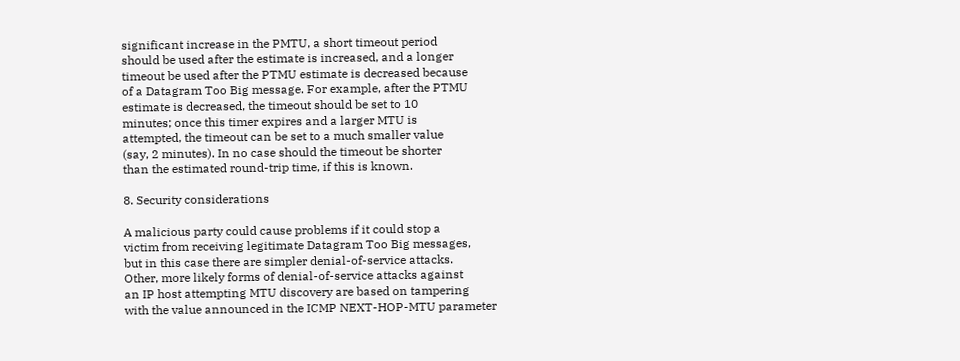significant increase in the PMTU, a short timeout period
should be used after the estimate is increased, and a longer
timeout be used after the PTMU estimate is decreased because
of a Datagram Too Big message. For example, after the PTMU
estimate is decreased, the timeout should be set to 10
minutes; once this timer expires and a larger MTU is
attempted, the timeout can be set to a much smaller value
(say, 2 minutes). In no case should the timeout be shorter
than the estimated round-trip time, if this is known.

8. Security considerations

A malicious party could cause problems if it could stop a
victim from receiving legitimate Datagram Too Big messages,
but in this case there are simpler denial-of-service attacks.
Other, more likely forms of denial-of-service attacks against
an IP host attempting MTU discovery are based on tampering
with the value announced in the ICMP NEXT-HOP-MTU parameter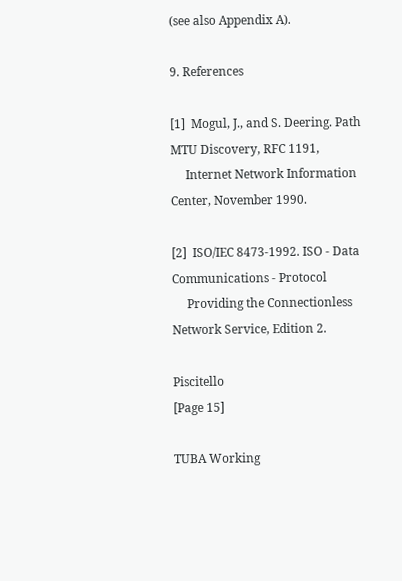(see also Appendix A).

9. References

[1]  Mogul, J., and S. Deering. Path MTU Discovery, RFC 1191,
     Internet Network Information Center, November 1990.

[2]  ISO/IEC 8473-1992. ISO - Data Communications - Protocol
     Providing the Connectionless Network Service, Edition 2.

Piscitello                                          [Page 15]

TUBA Working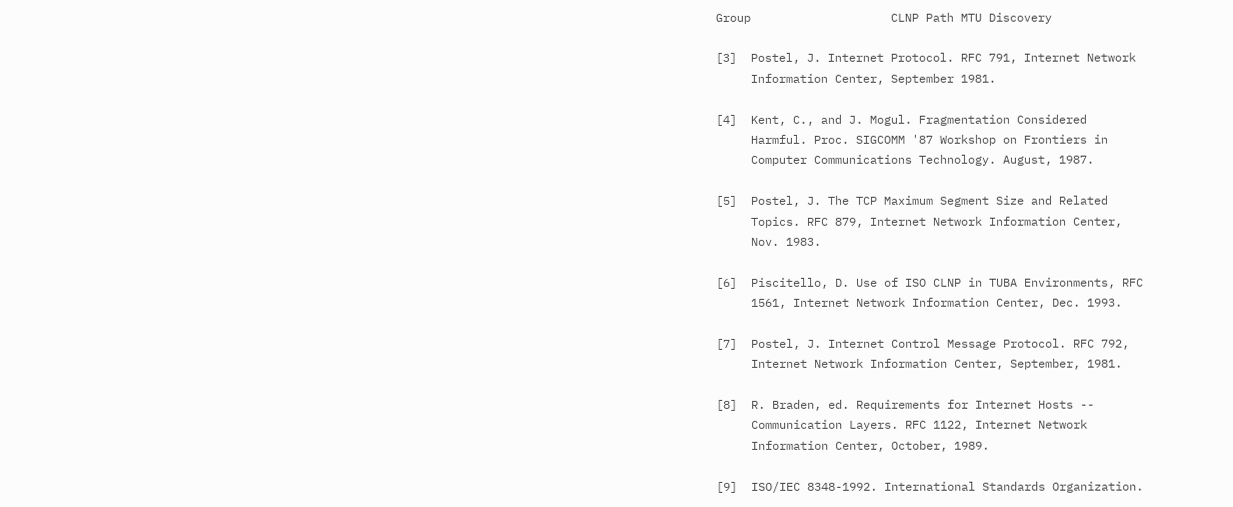Group                    CLNP Path MTU Discovery

[3]  Postel, J. Internet Protocol. RFC 791, Internet Network
     Information Center, September 1981.

[4]  Kent, C., and J. Mogul. Fragmentation Considered
     Harmful. Proc. SIGCOMM '87 Workshop on Frontiers in
     Computer Communications Technology. August, 1987.

[5]  Postel, J. The TCP Maximum Segment Size and Related
     Topics. RFC 879, Internet Network Information Center,
     Nov. 1983.

[6]  Piscitello, D. Use of ISO CLNP in TUBA Environments, RFC
     1561, Internet Network Information Center, Dec. 1993.

[7]  Postel, J. Internet Control Message Protocol. RFC 792,
     Internet Network Information Center, September, 1981.

[8]  R. Braden, ed. Requirements for Internet Hosts --
     Communication Layers. RFC 1122, Internet Network
     Information Center, October, 1989.

[9]  ISO/IEC 8348-1992. International Standards Organization.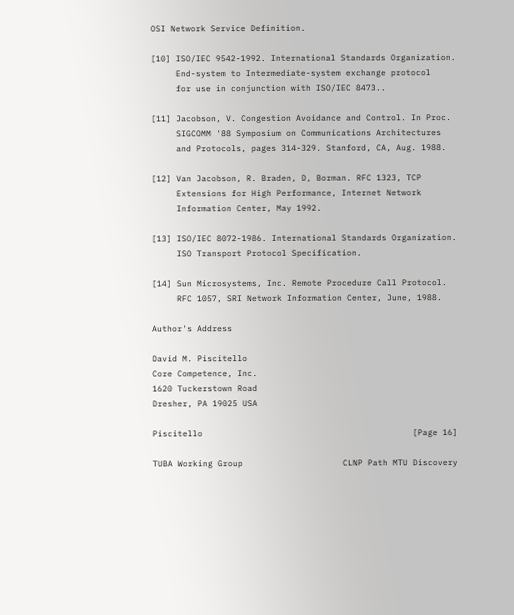OSI Network Service Definition.

[10] ISO/IEC 9542-1992. International Standards Organization.
     End-system to Intermediate-system exchange protocol
     for use in conjunction with ISO/IEC 8473..

[11] Jacobson, V. Congestion Avoidance and Control. In Proc.
     SIGCOMM '88 Symposium on Communications Architectures
     and Protocols, pages 314-329. Stanford, CA, Aug. 1988.

[12] Van Jacobson, R. Braden, D, Borman. RFC 1323, TCP
     Extensions for High Performance, Internet Network
     Information Center, May 1992.

[13] ISO/IEC 8072-1986. International Standards Organization.
     ISO Transport Protocol Specification.

[14] Sun Microsystems, Inc. Remote Procedure Call Protocol.
     RFC 1057, SRI Network Information Center, June, 1988.

Author's Address

David M. Piscitello
Core Competence, Inc.
1620 Tuckerstown Road
Dresher, PA 19025 USA

Piscitello                                          [Page 16]

TUBA Working Group                    CLNP Path MTU Discovery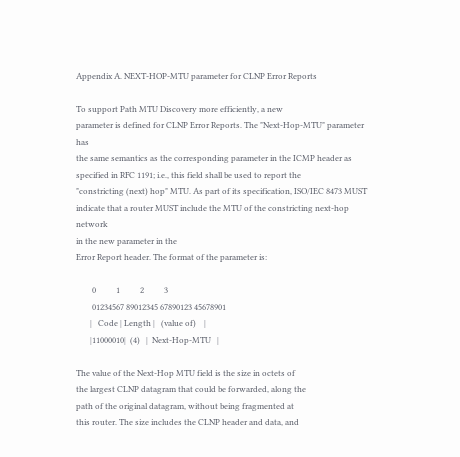Appendix A. NEXT-HOP-MTU parameter for CLNP Error Reports

To support Path MTU Discovery more efficiently, a new
parameter is defined for CLNP Error Reports. The "Next-Hop-MTU" parameter has
the same semantics as the corresponding parameter in the ICMP header as
specified in RFC 1191; i.e., this field shall be used to report the
"constricting (next) hop" MTU. As part of its specification, ISO/IEC 8473 MUST
indicate that a router MUST include the MTU of the constricting next-hop network
in the new parameter in the
Error Report header. The format of the parameter is:

        0          1          2          3
        01234567 89012345 67890123 45678901
       |   Code | Length |   (value of)    |
       |11000010|  (4)   |  Next-Hop-MTU   |

The value of the Next-Hop MTU field is the size in octets of
the largest CLNP datagram that could be forwarded, along the
path of the original datagram, without being fragmented at
this router. The size includes the CLNP header and data, and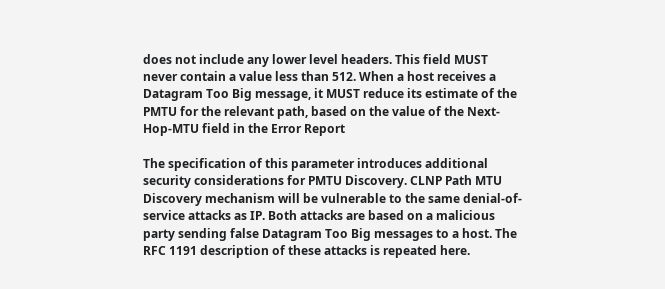does not include any lower level headers. This field MUST
never contain a value less than 512. When a host receives a
Datagram Too Big message, it MUST reduce its estimate of the
PMTU for the relevant path, based on the value of the Next-
Hop-MTU field in the Error Report

The specification of this parameter introduces additional
security considerations for PMTU Discovery. CLNP Path MTU
Discovery mechanism will be vulnerable to the same denial-of-
service attacks as IP. Both attacks are based on a malicious
party sending false Datagram Too Big messages to a host. The
RFC 1191 description of these attacks is repeated here.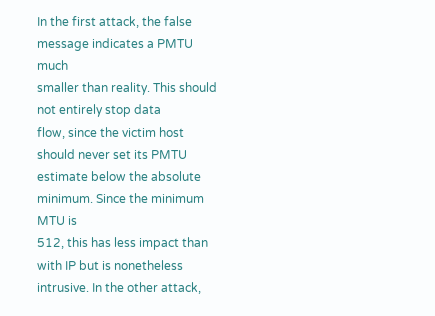In the first attack, the false message indicates a PMTU much
smaller than reality. This should not entirely stop data
flow, since the victim host should never set its PMTU
estimate below the absolute minimum. Since the minimum MTU is
512, this has less impact than with IP but is nonetheless
intrusive. In the other attack,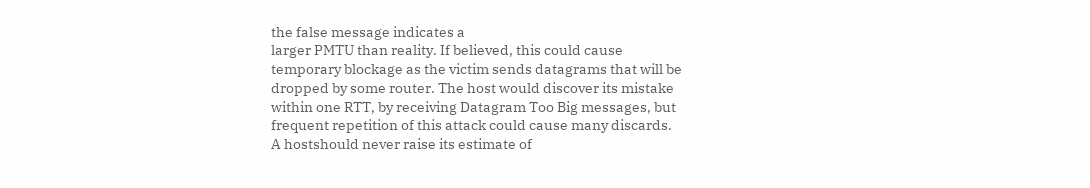the false message indicates a
larger PMTU than reality. If believed, this could cause
temporary blockage as the victim sends datagrams that will be
dropped by some router. The host would discover its mistake
within one RTT, by receiving Datagram Too Big messages, but
frequent repetition of this attack could cause many discards.
A hostshould never raise its estimate of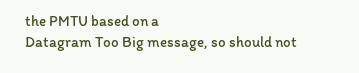the PMTU based on a
Datagram Too Big message, so should not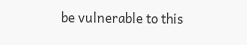be vulnerable to this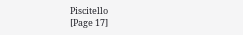Piscitello                                          [Page 17]